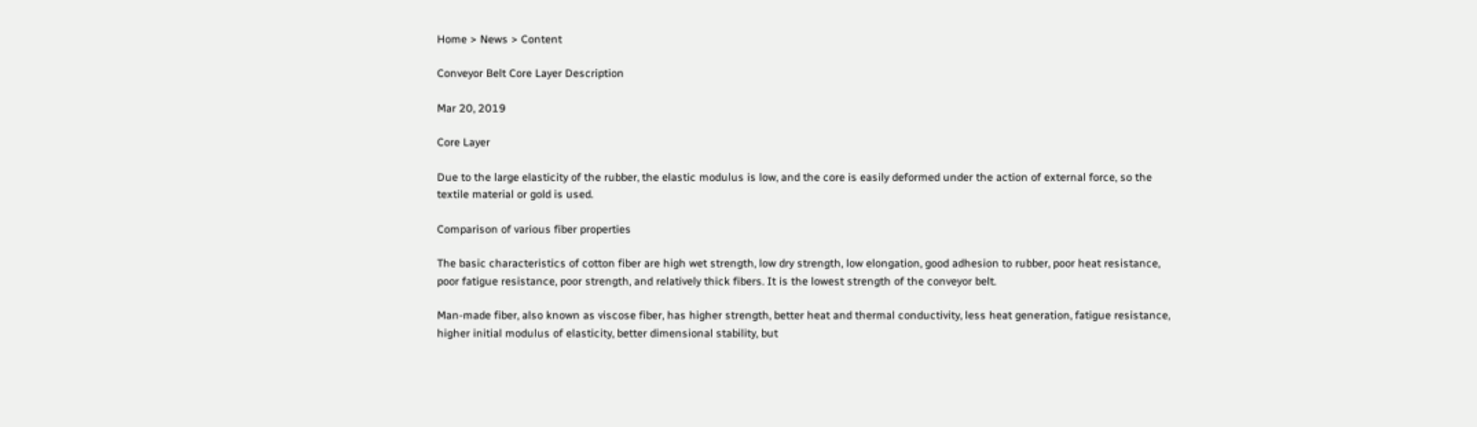Home > News > Content

Conveyor Belt Core Layer Description

Mar 20, 2019

Core Layer

Due to the large elasticity of the rubber, the elastic modulus is low, and the core is easily deformed under the action of external force, so the textile material or gold is used.

Comparison of various fiber properties

The basic characteristics of cotton fiber are high wet strength, low dry strength, low elongation, good adhesion to rubber, poor heat resistance, poor fatigue resistance, poor strength, and relatively thick fibers. It is the lowest strength of the conveyor belt.

Man-made fiber, also known as viscose fiber, has higher strength, better heat and thermal conductivity, less heat generation, fatigue resistance, higher initial modulus of elasticity, better dimensional stability, but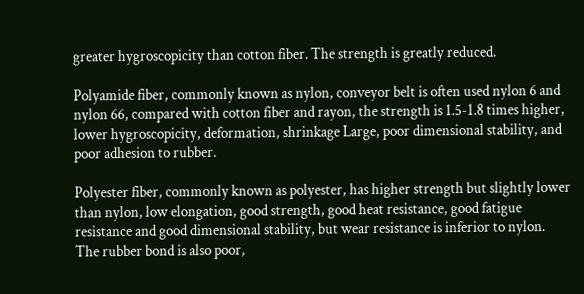greater hygroscopicity than cotton fiber. The strength is greatly reduced.

Polyamide fiber, commonly known as nylon, conveyor belt is often used nylon 6 and nylon 66, compared with cotton fiber and rayon, the strength is 1.5-1.8 times higher, lower hygroscopicity, deformation, shrinkage Large, poor dimensional stability, and poor adhesion to rubber.

Polyester fiber, commonly known as polyester, has higher strength but slightly lower than nylon, low elongation, good strength, good heat resistance, good fatigue resistance and good dimensional stability, but wear resistance is inferior to nylon. The rubber bond is also poor,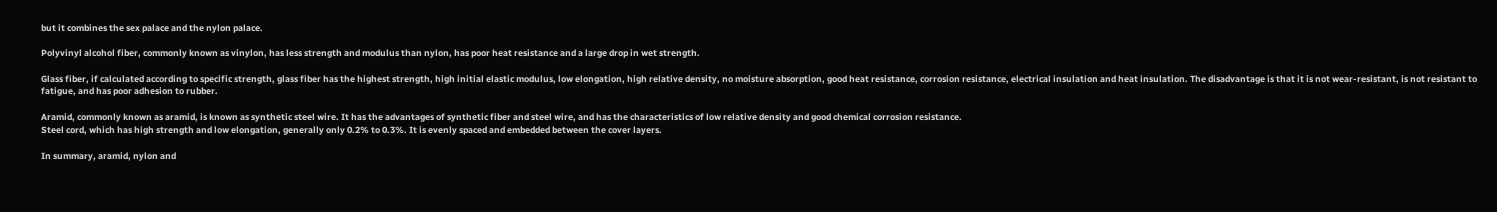but it combines the sex palace and the nylon palace.

Polyvinyl alcohol fiber, commonly known as vinylon, has less strength and modulus than nylon, has poor heat resistance and a large drop in wet strength.

Glass fiber, if calculated according to specific strength, glass fiber has the highest strength, high initial elastic modulus, low elongation, high relative density, no moisture absorption, good heat resistance, corrosion resistance, electrical insulation and heat insulation. The disadvantage is that it is not wear-resistant, is not resistant to fatigue, and has poor adhesion to rubber.

Aramid, commonly known as aramid, is known as synthetic steel wire. It has the advantages of synthetic fiber and steel wire, and has the characteristics of low relative density and good chemical corrosion resistance.
Steel cord, which has high strength and low elongation, generally only 0.2% to 0.3%. It is evenly spaced and embedded between the cover layers.

In summary, aramid, nylon and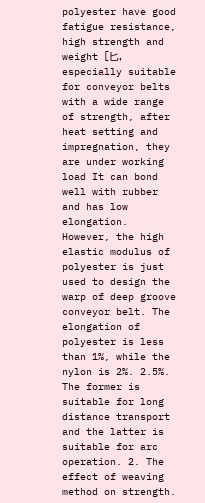polyester have good fatigue resistance, high strength and weight [匕, especially suitable for conveyor belts with a wide range of strength, after heat setting and impregnation, they are under working load It can bond well with rubber and has low elongation. However, the high elastic modulus of polyester is just used to design the warp of deep groove conveyor belt. The elongation of polyester is less than 1%, while the nylon is 2%. 2.5%. The former is suitable for long distance transport and the latter is suitable for arc operation. 2. The effect of weaving method on strength.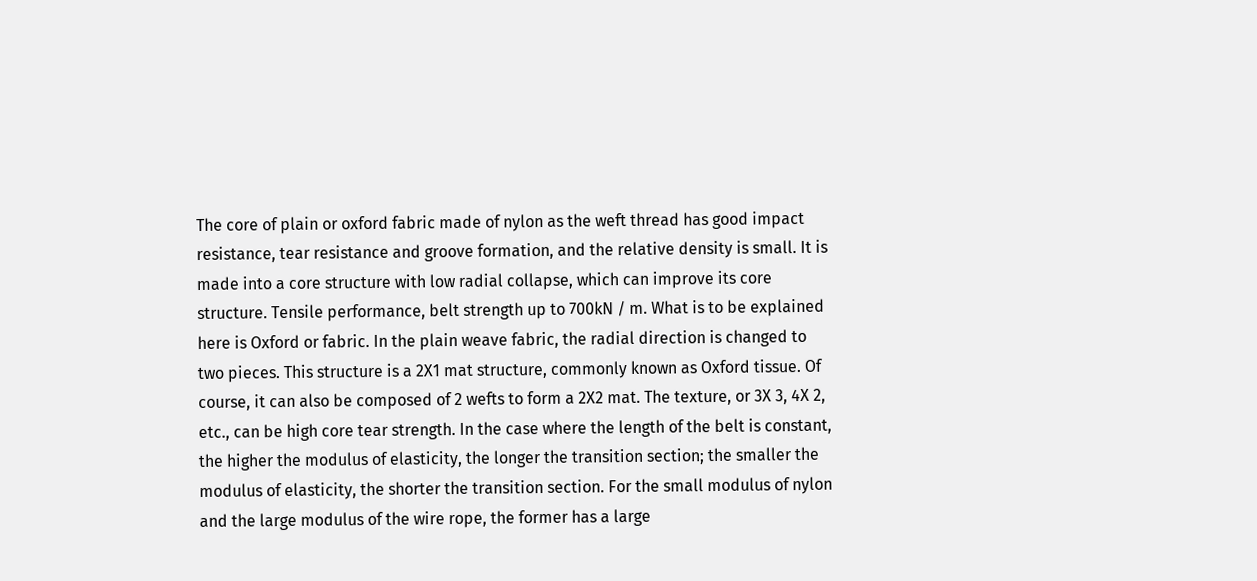The core of plain or oxford fabric made of nylon as the weft thread has good impact resistance, tear resistance and groove formation, and the relative density is small. It is made into a core structure with low radial collapse, which can improve its core structure. Tensile performance, belt strength up to 700kN / m. What is to be explained here is Oxford or fabric. In the plain weave fabric, the radial direction is changed to two pieces. This structure is a 2X1 mat structure, commonly known as Oxford tissue. Of course, it can also be composed of 2 wefts to form a 2X2 mat. The texture, or 3X 3, 4X 2, etc., can be high core tear strength. In the case where the length of the belt is constant, the higher the modulus of elasticity, the longer the transition section; the smaller the modulus of elasticity, the shorter the transition section. For the small modulus of nylon and the large modulus of the wire rope, the former has a large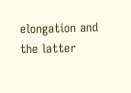elongation and the latter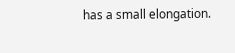has a small elongation.